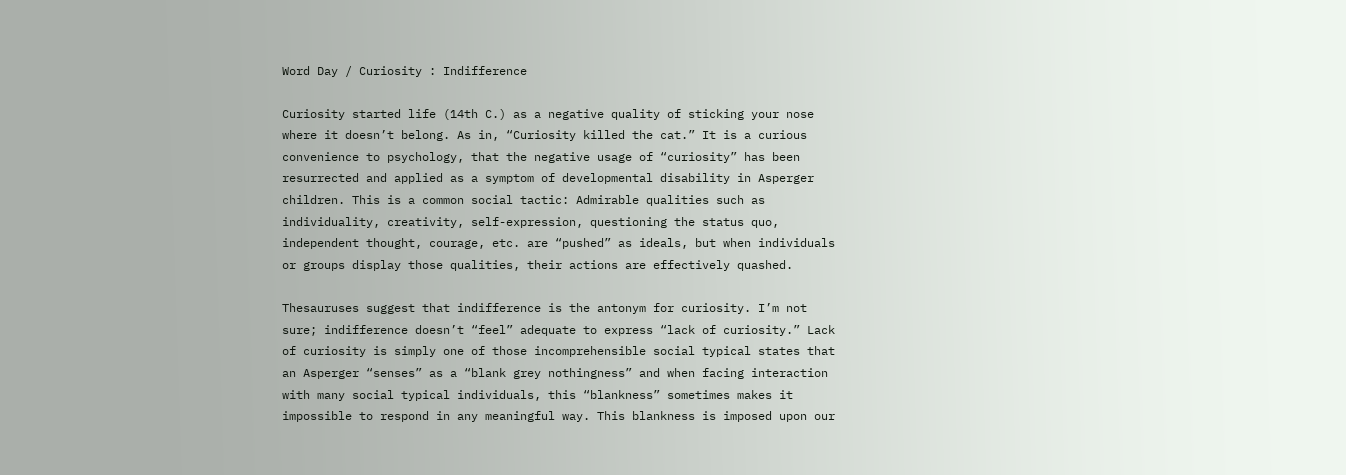Word Day / Curiosity : Indifference

Curiosity started life (14th C.) as a negative quality of sticking your nose where it doesn’t belong. As in, “Curiosity killed the cat.” It is a curious convenience to psychology, that the negative usage of “curiosity” has been resurrected and applied as a symptom of developmental disability in Asperger children. This is a common social tactic: Admirable qualities such as individuality, creativity, self-expression, questioning the status quo, independent thought, courage, etc. are “pushed” as ideals, but when individuals or groups display those qualities, their actions are effectively quashed.

Thesauruses suggest that indifference is the antonym for curiosity. I’m not sure; indifference doesn’t “feel” adequate to express “lack of curiosity.” Lack of curiosity is simply one of those incomprehensible social typical states that an Asperger “senses” as a “blank grey nothingness” and when facing interaction with many social typical individuals, this “blankness” sometimes makes it impossible to respond in any meaningful way. This blankness is imposed upon our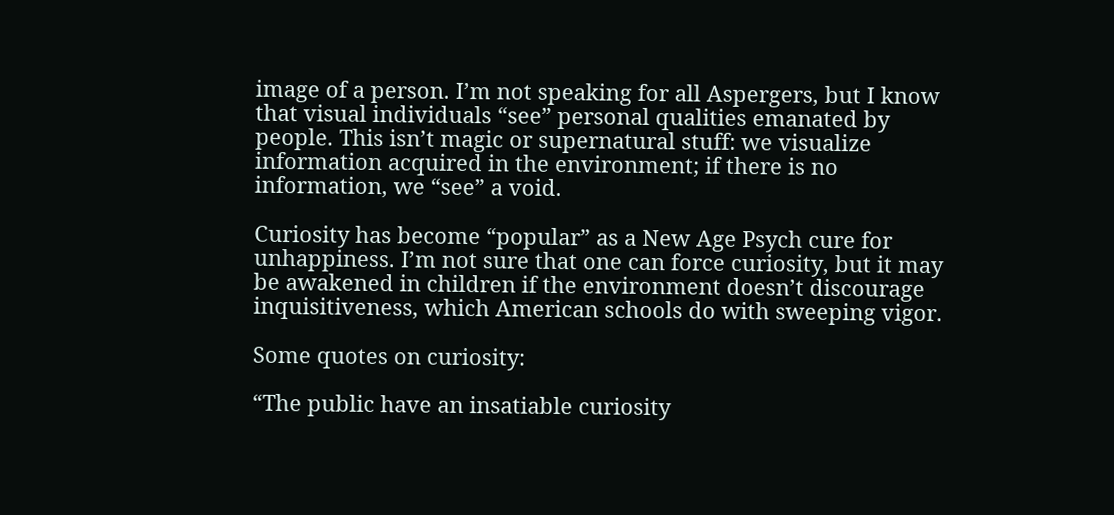image of a person. I’m not speaking for all Aspergers, but I know that visual individuals “see” personal qualities emanated by people. This isn’t magic or supernatural stuff: we visualize information acquired in the environment; if there is no information, we “see” a void.

Curiosity has become “popular” as a New Age Psych cure for unhappiness. I’m not sure that one can force curiosity, but it may be awakened in children if the environment doesn’t discourage inquisitiveness, which American schools do with sweeping vigor.

Some quotes on curiosity:

“The public have an insatiable curiosity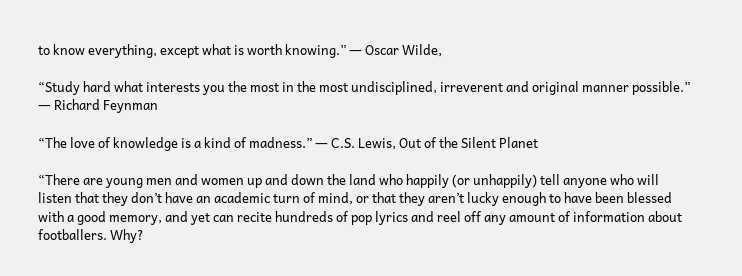to know everything, except what is worth knowing.” ― Oscar Wilde,

“Study hard what interests you the most in the most undisciplined, irreverent and original manner possible.” ― Richard Feynman

“The love of knowledge is a kind of madness.” ― C.S. Lewis, Out of the Silent Planet

“There are young men and women up and down the land who happily (or unhappily) tell anyone who will listen that they don’t have an academic turn of mind, or that they aren’t lucky enough to have been blessed with a good memory, and yet can recite hundreds of pop lyrics and reel off any amount of information about footballers. Why?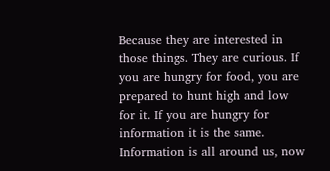Because they are interested in those things. They are curious. If you are hungry for food, you are prepared to hunt high and low for it. If you are hungry for information it is the same. Information is all around us, now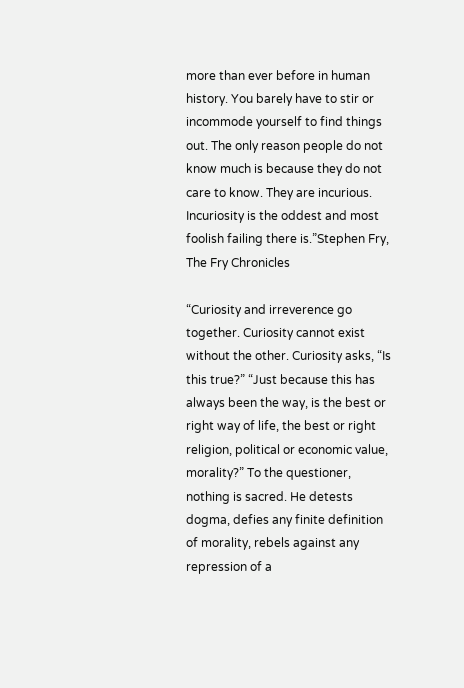more than ever before in human history. You barely have to stir or incommode yourself to find things out. The only reason people do not know much is because they do not care to know. They are incurious. Incuriosity is the oddest and most foolish failing there is.”Stephen Fry, The Fry Chronicles

“Curiosity and irreverence go together. Curiosity cannot exist without the other. Curiosity asks, “Is this true?” “Just because this has always been the way, is the best or right way of life, the best or right religion, political or economic value, morality?” To the questioner, nothing is sacred. He detests dogma, defies any finite definition of morality, rebels against any repression of a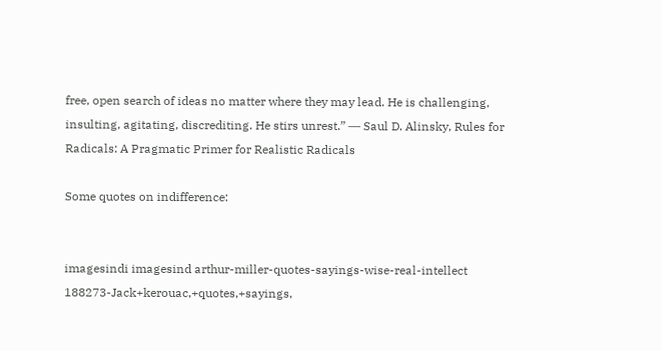free, open search of ideas no matter where they may lead. He is challenging, insulting, agitating, discrediting. He stirs unrest.” ― Saul D. Alinsky, Rules for Radicals: A Pragmatic Primer for Realistic Radicals

Some quotes on indifference:


imagesindi imagesind arthur-miller-quotes-sayings-wise-real-intellect 188273-Jack+kerouac,+quotes,+sayings,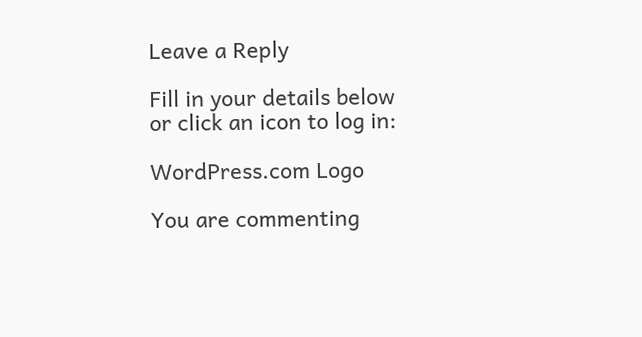Leave a Reply

Fill in your details below or click an icon to log in:

WordPress.com Logo

You are commenting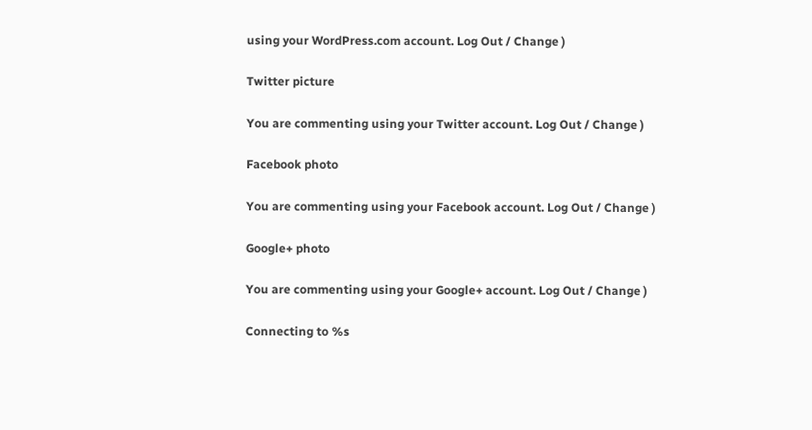using your WordPress.com account. Log Out / Change )

Twitter picture

You are commenting using your Twitter account. Log Out / Change )

Facebook photo

You are commenting using your Facebook account. Log Out / Change )

Google+ photo

You are commenting using your Google+ account. Log Out / Change )

Connecting to %s